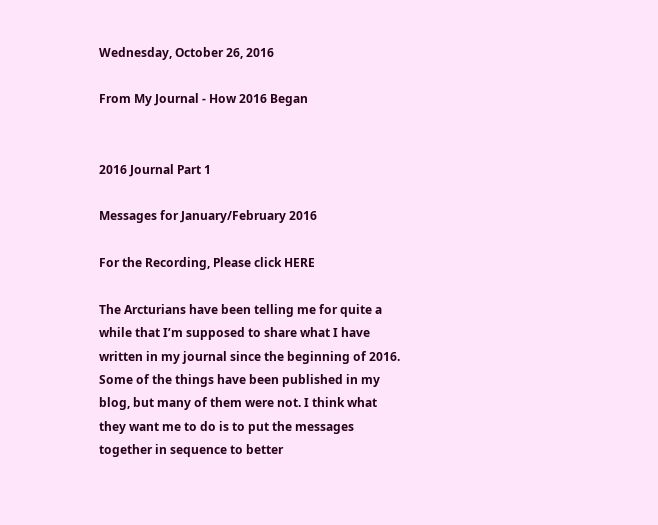Wednesday, October 26, 2016

From My Journal - How 2016 Began


2016 Journal Part 1

Messages for January/February 2016

For the Recording, Please click HERE

The Arcturians have been telling me for quite a while that I’m supposed to share what I have written in my journal since the beginning of 2016. Some of the things have been published in my blog, but many of them were not. I think what they want me to do is to put the messages together in sequence to better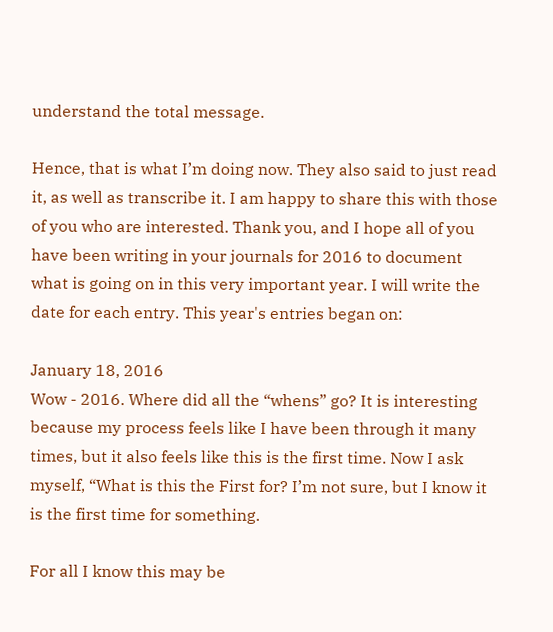understand the total message.

Hence, that is what I’m doing now. They also said to just read it, as well as transcribe it. I am happy to share this with those of you who are interested. Thank you, and I hope all of you have been writing in your journals for 2016 to document what is going on in this very important year. I will write the date for each entry. This year's entries began on:

January 18, 2016
Wow - 2016. Where did all the “whens” go? It is interesting because my process feels like I have been through it many times, but it also feels like this is the first time. Now I ask myself, “What is this the First for? I’m not sure, but I know it is the first time for something.

For all I know this may be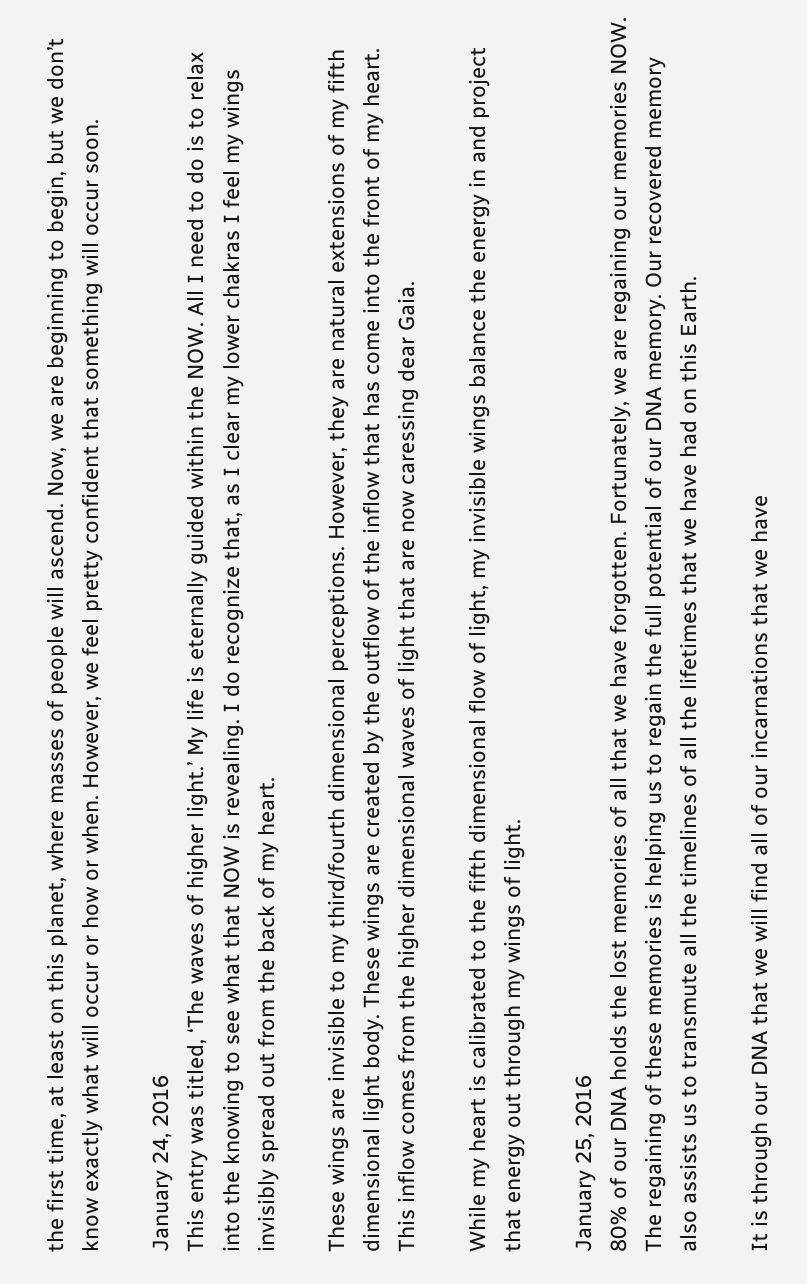the first time, at least on this planet, where masses of people will ascend. Now, we are beginning to begin, but we don’t know exactly what will occur or how or when. However, we feel pretty confident that something will occur soon.

January 24, 2016
This entry was titled, ‘The waves of higher light.’ My life is eternally guided within the NOW. All I need to do is to relax into the knowing to see what that NOW is revealing. I do recognize that, as I clear my lower chakras I feel my wings invisibly spread out from the back of my heart.

These wings are invisible to my third/fourth dimensional perceptions. However, they are natural extensions of my fifth dimensional light body. These wings are created by the outflow of the inflow that has come into the front of my heart. This inflow comes from the higher dimensional waves of light that are now caressing dear Gaia.

While my heart is calibrated to the fifth dimensional flow of light, my invisible wings balance the energy in and project that energy out through my wings of light.

January 25, 2016
80% of our DNA holds the lost memories of all that we have forgotten. Fortunately, we are regaining our memories NOW. The regaining of these memories is helping us to regain the full potential of our DNA memory. Our recovered memory also assists us to transmute all the timelines of all the lifetimes that we have had on this Earth.

It is through our DNA that we will find all of our incarnations that we have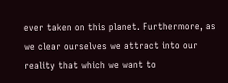ever taken on this planet. Furthermore, as we clear ourselves we attract into our reality that which we want to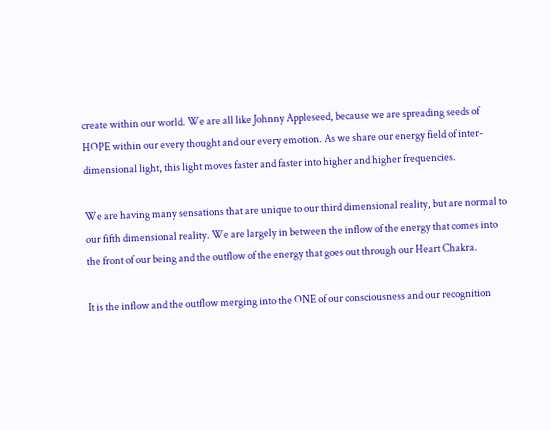create within our world. We are all like Johnny Appleseed, because we are spreading seeds of HOPE within our every thought and our every emotion. As we share our energy field of inter-dimensional light, this light moves faster and faster into higher and higher frequencies.

We are having many sensations that are unique to our third dimensional reality, but are normal to our fifth dimensional reality. We are largely in between the inflow of the energy that comes into the front of our being and the outflow of the energy that goes out through our Heart Chakra.

It is the inflow and the outflow merging into the ONE of our consciousness and our recognition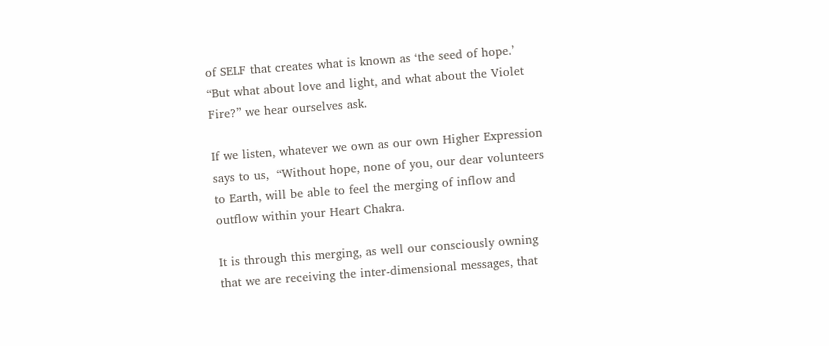of SELF that creates what is known as ‘the seed of hope.’ “But what about love and light, and what about the Violet Fire?” we hear ourselves ask.

If we listen, whatever we own as our own Higher Expression says to us,  “Without hope, none of you, our dear volunteers to Earth, will be able to feel the merging of inflow and outflow within your Heart Chakra.

It is through this merging, as well our consciously owning that we are receiving the inter-dimensional messages, that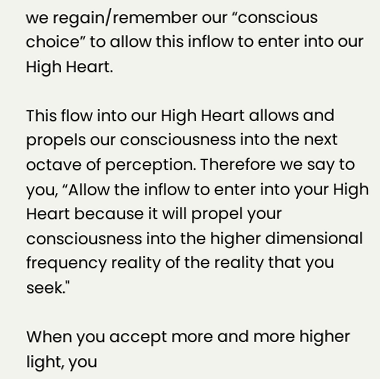we regain/remember our “conscious choice” to allow this inflow to enter into our High Heart.

This flow into our High Heart allows and propels our consciousness into the next octave of perception. Therefore we say to you, “Allow the inflow to enter into your High Heart because it will propel your consciousness into the higher dimensional frequency reality of the reality that you seek."

When you accept more and more higher light, you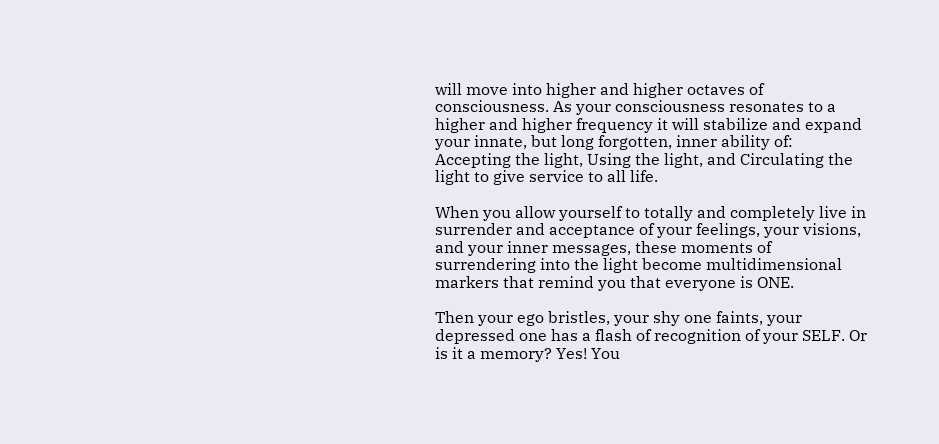will move into higher and higher octaves of consciousness. As your consciousness resonates to a higher and higher frequency it will stabilize and expand your innate, but long forgotten, inner ability of:
Accepting the light, Using the light, and Circulating the light to give service to all life.

When you allow yourself to totally and completely live in surrender and acceptance of your feelings, your visions, and your inner messages, these moments of surrendering into the light become multidimensional markers that remind you that everyone is ONE.

Then your ego bristles, your shy one faints, your depressed one has a flash of recognition of your SELF. Or is it a memory? Yes! You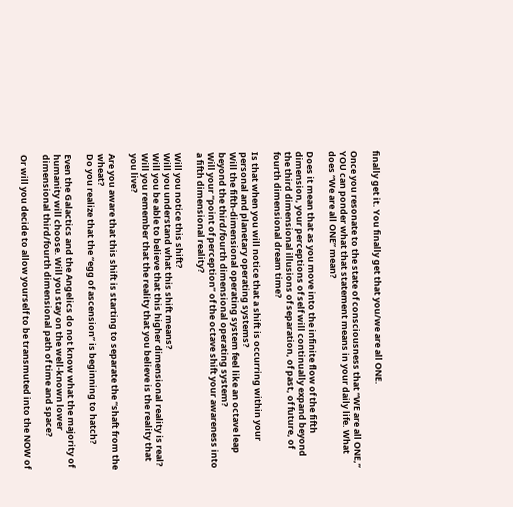finally get it. You finally get that you/we are all ONE.

Once you resonate to the state of consciousness that “WE are all ONE,” YOU can ponder what that statement means in your daily life. What does “We are all ONE” mean?

Does it mean that as you move into the infinite flow of the fifth dimension, your perceptions of self will continually expand beyond the third dimensional illusions of separation, of past, of future, of fourth dimensional dream time?

Is that when you will notice that a shift is occurring within your personal and planetary operating systems?
Will the fifth-dimensional operating system feel like an octave leap beyond the third/fourth dimensional operating system?
Will your “point of perception” of the octave shift your awareness into a fifth dimensional reality?

Will you notice this shift?
Will you understand what this shift means?
Will you be able to believe that this higher dimensional reality is real?
Will you remember that the reality that you believe is the reality that you live?

Are you aware that this shift is starting to separate the “shaft from the wheat?
Do you realize that the “egg of ascension” is beginning to hatch?

Even the Galactics and the Angelics do not know what the majority of humanity will choose. Will you stay on the well-known lower dimensional third/fourth dimensional path of time and space?

Or will you decide to allow yourself to be transmuted into the NOW of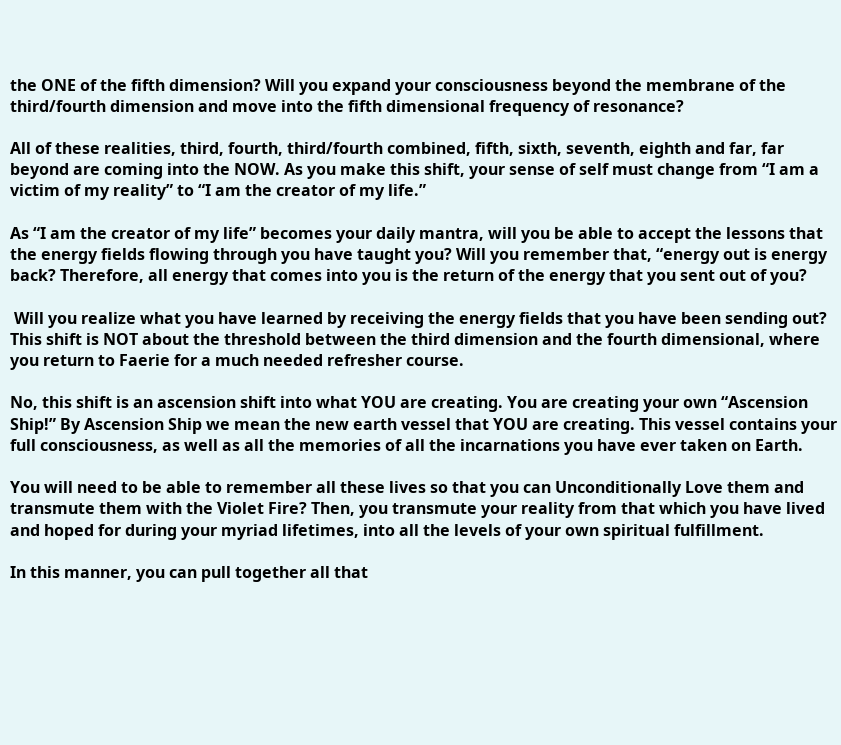the ONE of the fifth dimension? Will you expand your consciousness beyond the membrane of the third/fourth dimension and move into the fifth dimensional frequency of resonance?

All of these realities, third, fourth, third/fourth combined, fifth, sixth, seventh, eighth and far, far beyond are coming into the NOW. As you make this shift, your sense of self must change from “I am a victim of my reality” to “I am the creator of my life.”

As “I am the creator of my life” becomes your daily mantra, will you be able to accept the lessons that the energy fields flowing through you have taught you? Will you remember that, “energy out is energy back? Therefore, all energy that comes into you is the return of the energy that you sent out of you?

 Will you realize what you have learned by receiving the energy fields that you have been sending out? This shift is NOT about the threshold between the third dimension and the fourth dimensional, where you return to Faerie for a much needed refresher course.

No, this shift is an ascension shift into what YOU are creating. You are creating your own “Ascension Ship!” By Ascension Ship we mean the new earth vessel that YOU are creating. This vessel contains your full consciousness, as well as all the memories of all the incarnations you have ever taken on Earth.

You will need to be able to remember all these lives so that you can Unconditionally Love them and transmute them with the Violet Fire? Then, you transmute your reality from that which you have lived and hoped for during your myriad lifetimes, into all the levels of your own spiritual fulfillment.

In this manner, you can pull together all that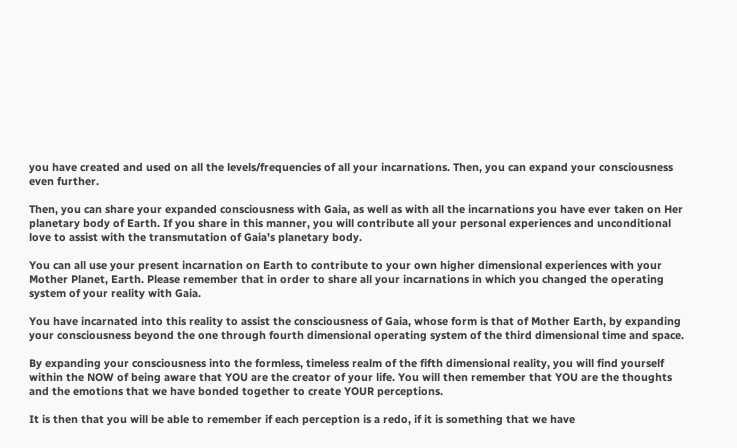you have created and used on all the levels/frequencies of all your incarnations. Then, you can expand your consciousness even further.

Then, you can share your expanded consciousness with Gaia, as well as with all the incarnations you have ever taken on Her planetary body of Earth. If you share in this manner, you will contribute all your personal experiences and unconditional love to assist with the transmutation of Gaia’s planetary body.

You can all use your present incarnation on Earth to contribute to your own higher dimensional experiences with your Mother Planet, Earth. Please remember that in order to share all your incarnations in which you changed the operating system of your reality with Gaia.

You have incarnated into this reality to assist the consciousness of Gaia, whose form is that of Mother Earth, by expanding your consciousness beyond the one through fourth dimensional operating system of the third dimensional time and space.

By expanding your consciousness into the formless, timeless realm of the fifth dimensional reality, you will find yourself within the NOW of being aware that YOU are the creator of your life. You will then remember that YOU are the thoughts and the emotions that we have bonded together to create YOUR perceptions.

It is then that you will be able to remember if each perception is a redo, if it is something that we have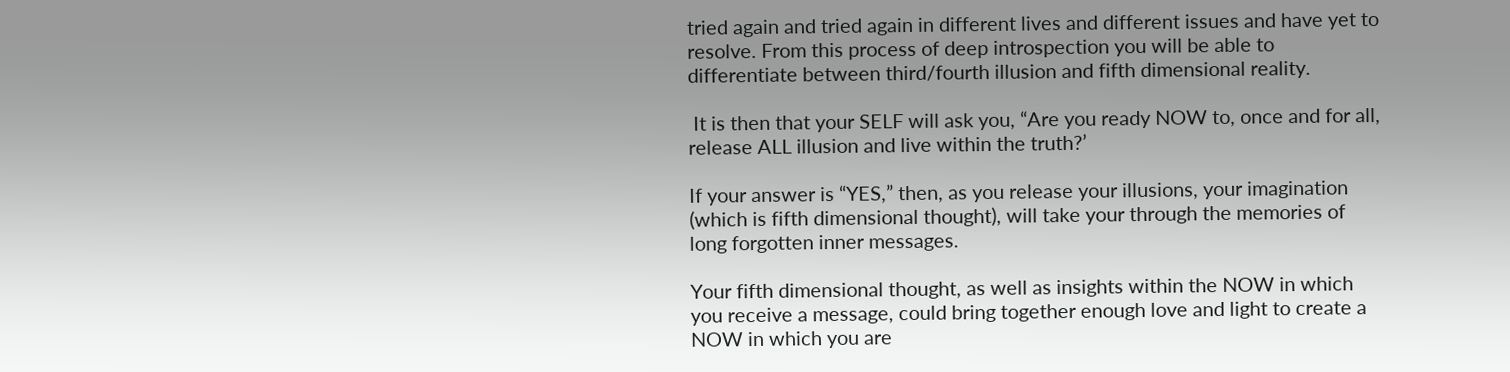tried again and tried again in different lives and different issues and have yet to resolve. From this process of deep introspection you will be able to differentiate between third/fourth illusion and fifth dimensional reality.

 It is then that your SELF will ask you, “Are you ready NOW to, once and for all, release ALL illusion and live within the truth?’

If your answer is “YES,” then, as you release your illusions, your imagination (which is fifth dimensional thought), will take your through the memories of long forgotten inner messages.

Your fifth dimensional thought, as well as insights within the NOW in which you receive a message, could bring together enough love and light to create a NOW in which you are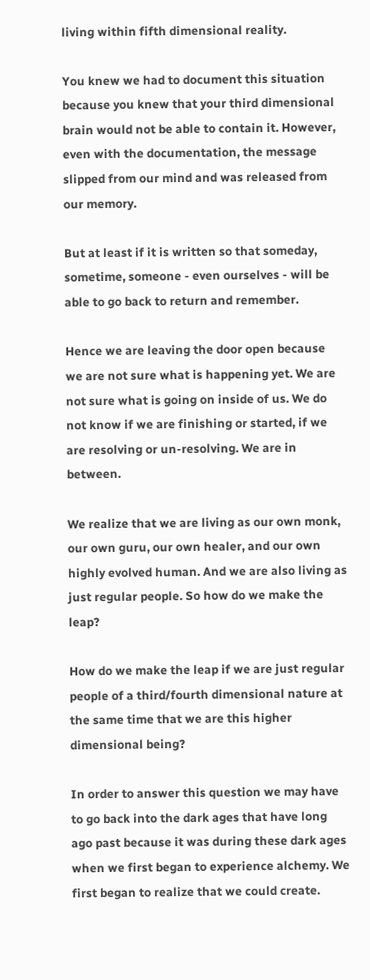living within fifth dimensional reality.

You knew we had to document this situation because you knew that your third dimensional brain would not be able to contain it. However, even with the documentation, the message slipped from our mind and was released from our memory.

But at least if it is written so that someday, sometime, someone - even ourselves - will be able to go back to return and remember.

Hence we are leaving the door open because we are not sure what is happening yet. We are not sure what is going on inside of us. We do not know if we are finishing or started, if we are resolving or un-resolving. We are in between.

We realize that we are living as our own monk, our own guru, our own healer, and our own highly evolved human. And we are also living as just regular people. So how do we make the leap?

How do we make the leap if we are just regular people of a third/fourth dimensional nature at the same time that we are this higher dimensional being?

In order to answer this question we may have to go back into the dark ages that have long ago past because it was during these dark ages when we first began to experience alchemy. We first began to realize that we could create.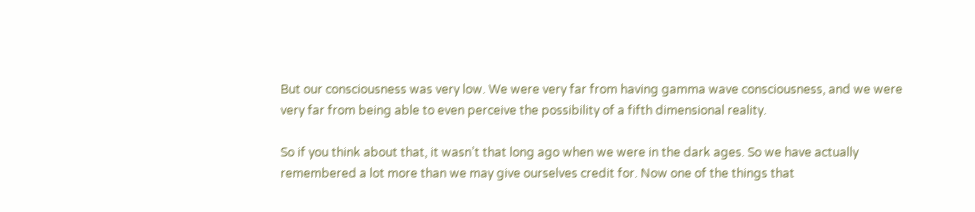But our consciousness was very low. We were very far from having gamma wave consciousness, and we were very far from being able to even perceive the possibility of a fifth dimensional reality.

So if you think about that, it wasn’t that long ago when we were in the dark ages. So we have actually remembered a lot more than we may give ourselves credit for. Now one of the things that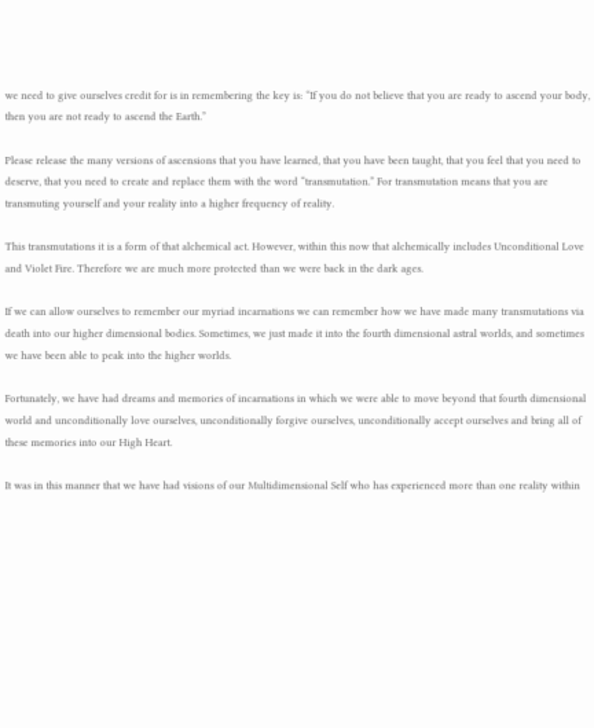we need to give ourselves credit for is in remembering the key is: “If you do not believe that you are ready to ascend your body, then you are not ready to ascend the Earth.”

Please release the many versions of ascensions that you have learned, that you have been taught, that you feel that you need to deserve, that you need to create and replace them with the word “transmutation.” For transmutation means that you are transmuting yourself and your reality into a higher frequency of reality.

This transmutations it is a form of that alchemical act. However, within this now that alchemically includes Unconditional Love and Violet Fire. Therefore we are much more protected than we were back in the dark ages.

If we can allow ourselves to remember our myriad incarnations we can remember how we have made many transmutations via death into our higher dimensional bodies. Sometimes, we just made it into the fourth dimensional astral worlds, and sometimes we have been able to peak into the higher worlds.

Fortunately, we have had dreams and memories of incarnations in which we were able to move beyond that fourth dimensional world and unconditionally love ourselves, unconditionally forgive ourselves, unconditionally accept ourselves and bring all of these memories into our High Heart.

It was in this manner that we have had visions of our Multidimensional Self who has experienced more than one reality within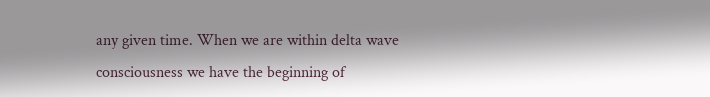any given time. When we are within delta wave consciousness we have the beginning of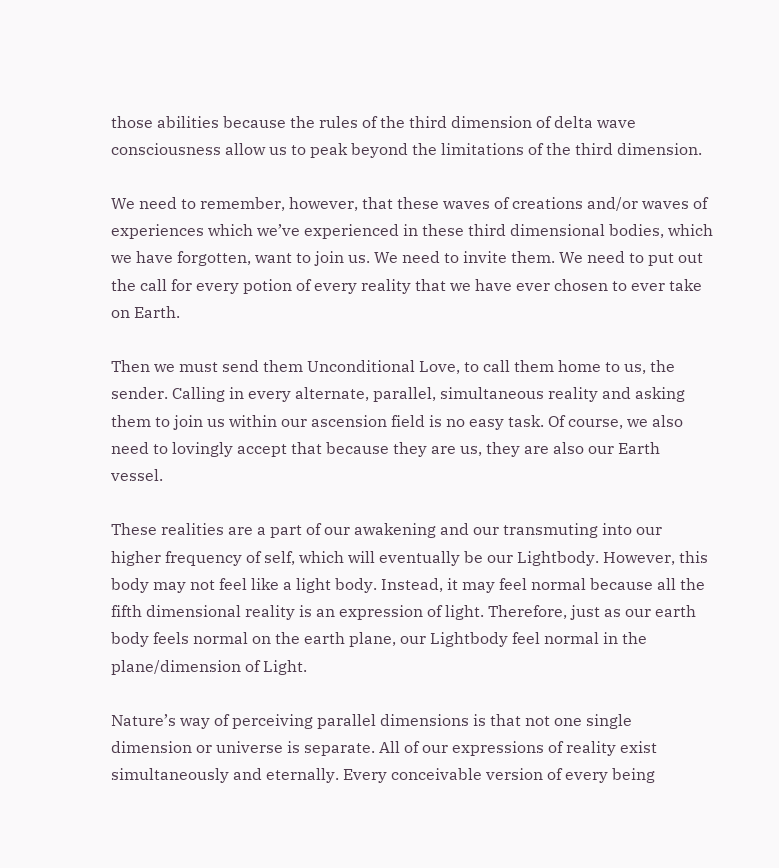those abilities because the rules of the third dimension of delta wave consciousness allow us to peak beyond the limitations of the third dimension.

We need to remember, however, that these waves of creations and/or waves of experiences which we’ve experienced in these third dimensional bodies, which we have forgotten, want to join us. We need to invite them. We need to put out the call for every potion of every reality that we have ever chosen to ever take on Earth.

Then we must send them Unconditional Love, to call them home to us, the sender. Calling in every alternate, parallel, simultaneous reality and asking them to join us within our ascension field is no easy task. Of course, we also need to lovingly accept that because they are us, they are also our Earth vessel.

These realities are a part of our awakening and our transmuting into our higher frequency of self, which will eventually be our Lightbody. However, this body may not feel like a light body. Instead, it may feel normal because all the fifth dimensional reality is an expression of light. Therefore, just as our earth body feels normal on the earth plane, our Lightbody feel normal in the plane/dimension of Light.

Nature’s way of perceiving parallel dimensions is that not one single dimension or universe is separate. All of our expressions of reality exist simultaneously and eternally. Every conceivable version of every being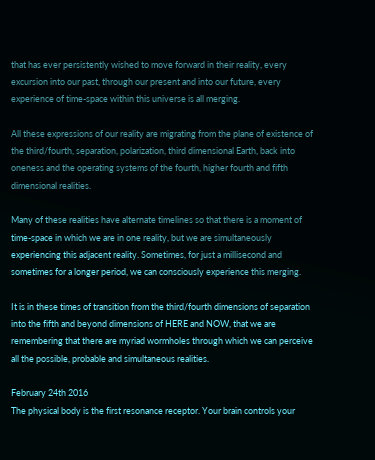that has ever persistently wished to move forward in their reality, every excursion into our past, through our present and into our future, every experience of time-space within this universe is all merging.

All these expressions of our reality are migrating from the plane of existence of the third/fourth, separation, polarization, third dimensional Earth, back into oneness and the operating systems of the fourth, higher fourth and fifth dimensional realities.

Many of these realities have alternate timelines so that there is a moment of time-space in which we are in one reality, but we are simultaneously experiencing this adjacent reality. Sometimes, for just a millisecond and sometimes for a longer period, we can consciously experience this merging.

It is in these times of transition from the third/fourth dimensions of separation into the fifth and beyond dimensions of HERE and NOW, that we are remembering that there are myriad wormholes through which we can perceive all the possible, probable and simultaneous realities.

February 24th 2016
The physical body is the first resonance receptor. Your brain controls your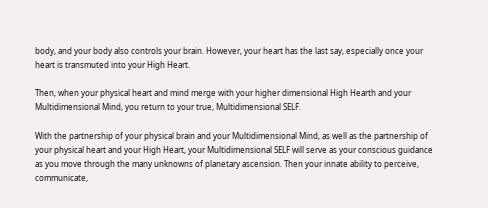body, and your body also controls your brain. However, your heart has the last say, especially once your heart is transmuted into your High Heart.

Then, when your physical heart and mind merge with your higher dimensional High Hearth and your Multidimensional Mind, you return to your true, Multidimensional SELF.

With the partnership of your physical brain and your Multidimensional Mind, as well as the partnership of your physical heart and your High Heart, your Multidimensional SELF will serve as your conscious guidance as you move through the many unknowns of planetary ascension. Then your innate ability to perceive, communicate,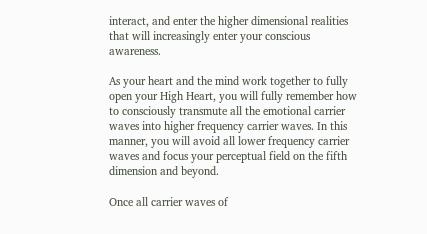interact, and enter the higher dimensional realities that will increasingly enter your conscious awareness.

As your heart and the mind work together to fully open your High Heart, you will fully remember how to consciously transmute all the emotional carrier waves into higher frequency carrier waves. In this manner, you will avoid all lower frequency carrier waves and focus your perceptual field on the fifth dimension and beyond.

Once all carrier waves of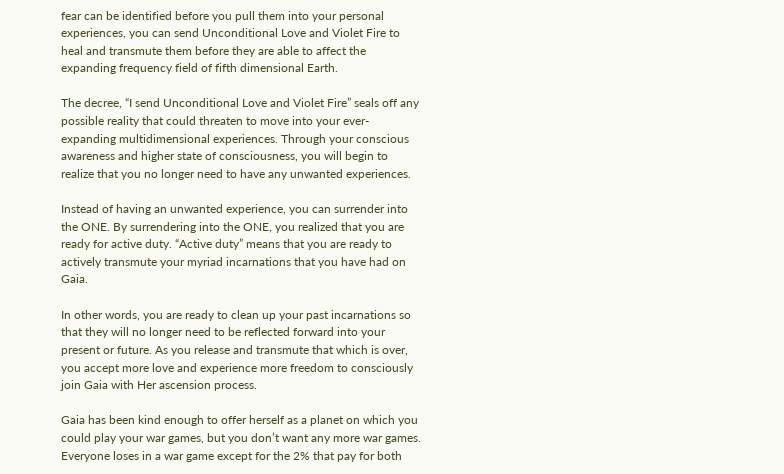fear can be identified before you pull them into your personal experiences, you can send Unconditional Love and Violet Fire to heal and transmute them before they are able to affect the expanding frequency field of fifth dimensional Earth.

The decree, “I send Unconditional Love and Violet Fire” seals off any possible reality that could threaten to move into your ever-expanding multidimensional experiences. Through your conscious awareness and higher state of consciousness, you will begin to realize that you no longer need to have any unwanted experiences.

Instead of having an unwanted experience, you can surrender into the ONE. By surrendering into the ONE, you realized that you are ready for active duty. “Active duty” means that you are ready to actively transmute your myriad incarnations that you have had on Gaia.

In other words, you are ready to clean up your past incarnations so that they will no longer need to be reflected forward into your present or future. As you release and transmute that which is over, you accept more love and experience more freedom to consciously join Gaia with Her ascension process.

Gaia has been kind enough to offer herself as a planet on which you could play your war games, but you don’t want any more war games. Everyone loses in a war game except for the 2% that pay for both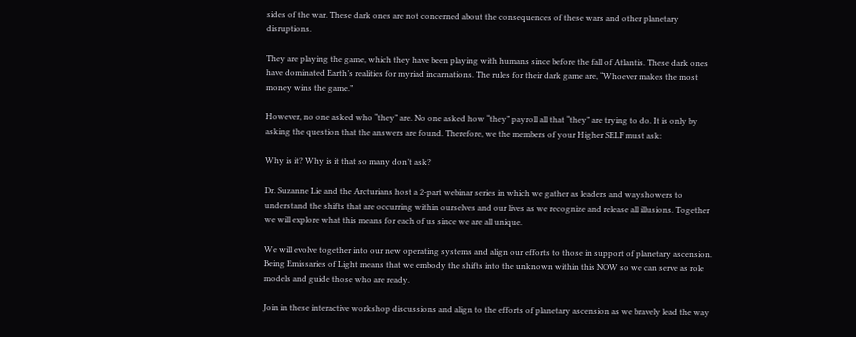sides of the war. These dark ones are not concerned about the consequences of these wars and other planetary disruptions.

They are playing the game, which they have been playing with humans since before the fall of Atlantis. These dark ones have dominated Earth’s realities for myriad incarnations. The rules for their dark game are, “Whoever makes the most money wins the game.”

However, no one asked who “they” are. No one asked how “they” payroll all that “they” are trying to do. It is only by asking the question that the answers are found. Therefore, we the members of your Higher SELF must ask:

Why is it? Why is it that so many don’t ask?

Dr. Suzanne Lie and the Arcturians host a 2-part webinar series in which we gather as leaders and wayshowers to understand the shifts that are occurring within ourselves and our lives as we recognize and release all illusions. Together we will explore what this means for each of us since we are all unique.

We will evolve together into our new operating systems and align our efforts to those in support of planetary ascension. Being Emissaries of Light means that we embody the shifts into the unknown within this NOW so we can serve as role models and guide those who are ready.

Join in these interactive workshop discussions and align to the efforts of planetary ascension as we bravely lead the way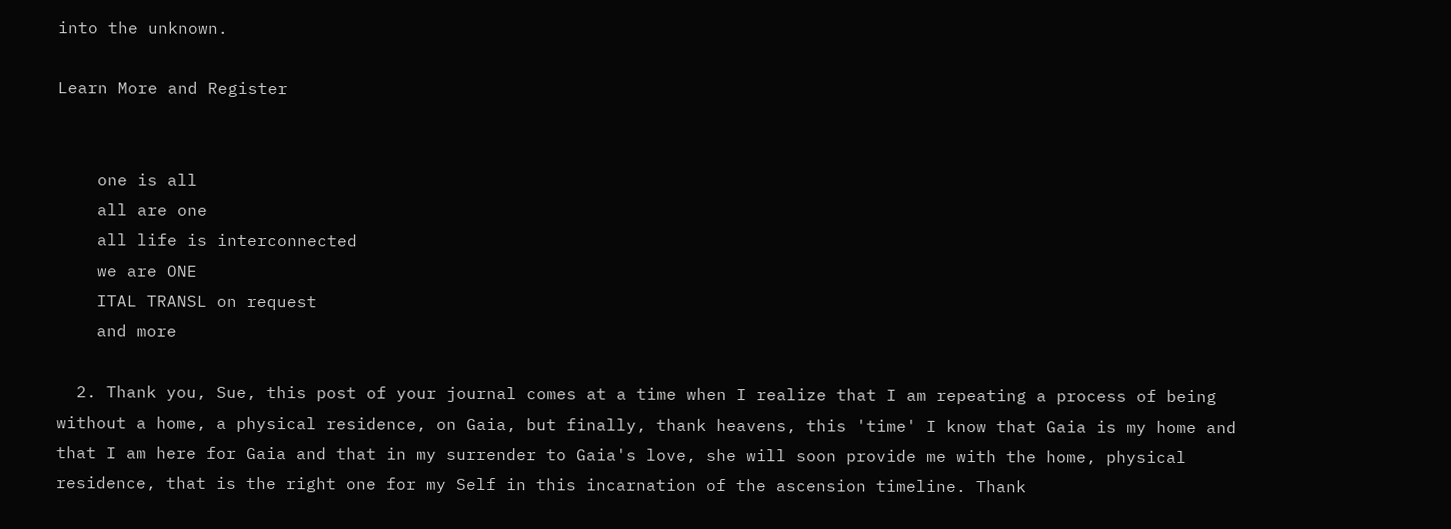into the unknown.

Learn More and Register


    one is all
    all are one
    all life is interconnected
    we are ONE
    ITAL TRANSL on request
    and more

  2. Thank you, Sue, this post of your journal comes at a time when I realize that I am repeating a process of being without a home, a physical residence, on Gaia, but finally, thank heavens, this 'time' I know that Gaia is my home and that I am here for Gaia and that in my surrender to Gaia's love, she will soon provide me with the home, physical residence, that is the right one for my Self in this incarnation of the ascension timeline. Thank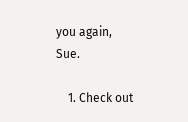you again, Sue.

    1. Check out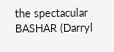the spectacular BASHAR (Darryl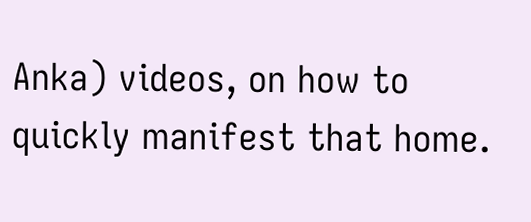Anka) videos, on how to quickly manifest that home.